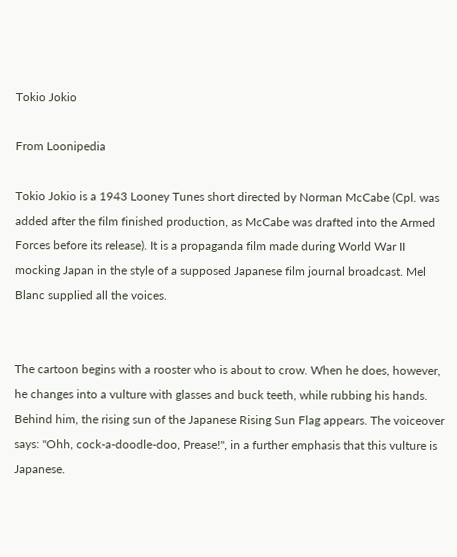Tokio Jokio

From Loonipedia

Tokio Jokio is a 1943 Looney Tunes short directed by Norman McCabe (Cpl. was added after the film finished production, as McCabe was drafted into the Armed Forces before its release). It is a propaganda film made during World War II mocking Japan in the style of a supposed Japanese film journal broadcast. Mel Blanc supplied all the voices.


The cartoon begins with a rooster who is about to crow. When he does, however, he changes into a vulture with glasses and buck teeth, while rubbing his hands. Behind him, the rising sun of the Japanese Rising Sun Flag appears. The voiceover says: "Ohh, cock-a-doodle-doo, Prease!", in a further emphasis that this vulture is Japanese.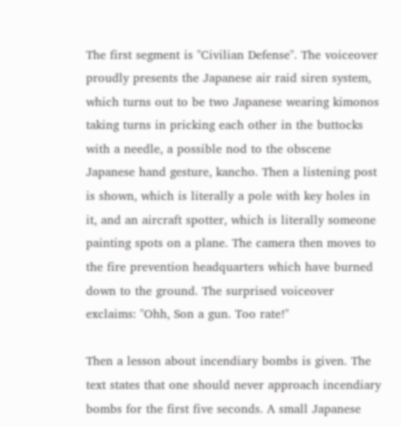The first segment is "Civilian Defense". The voiceover proudly presents the Japanese air raid siren system, which turns out to be two Japanese wearing kimonos taking turns in pricking each other in the buttocks with a needle, a possible nod to the obscene Japanese hand gesture, kancho. Then a listening post is shown, which is literally a pole with key holes in it, and an aircraft spotter, which is literally someone painting spots on a plane. The camera then moves to the fire prevention headquarters which have burned down to the ground. The surprised voiceover exclaims: "Ohh, Son a gun. Too rate!"

Then a lesson about incendiary bombs is given. The text states that one should never approach incendiary bombs for the first five seconds. A small Japanese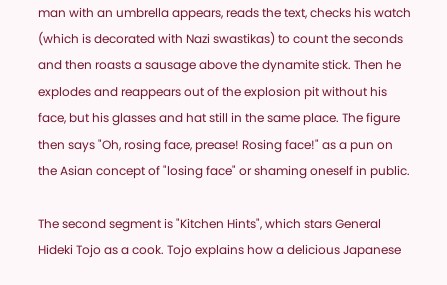man with an umbrella appears, reads the text, checks his watch (which is decorated with Nazi swastikas) to count the seconds and then roasts a sausage above the dynamite stick. Then he explodes and reappears out of the explosion pit without his face, but his glasses and hat still in the same place. The figure then says "Oh, rosing face, prease! Rosing face!" as a pun on the Asian concept of "losing face" or shaming oneself in public.

The second segment is "Kitchen Hints", which stars General Hideki Tojo as a cook. Tojo explains how a delicious Japanese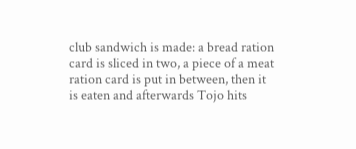club sandwich is made: a bread ration card is sliced in two, a piece of a meat ration card is put in between, then it is eaten and afterwards Tojo hits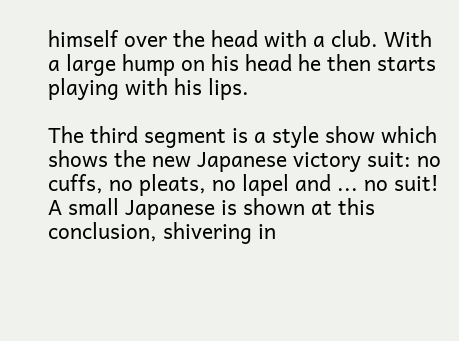himself over the head with a club. With a large hump on his head he then starts playing with his lips.

The third segment is a style show which shows the new Japanese victory suit: no cuffs, no pleats, no lapel and ... no suit! A small Japanese is shown at this conclusion, shivering in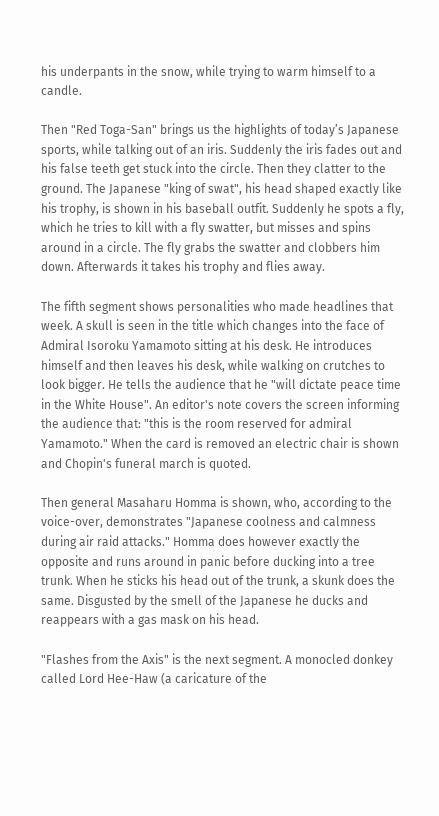his underpants in the snow, while trying to warm himself to a candle.

Then "Red Toga-San" brings us the highlights of today’s Japanese sports, while talking out of an iris. Suddenly the iris fades out and his false teeth get stuck into the circle. Then they clatter to the ground. The Japanese "king of swat", his head shaped exactly like his trophy, is shown in his baseball outfit. Suddenly he spots a fly, which he tries to kill with a fly swatter, but misses and spins around in a circle. The fly grabs the swatter and clobbers him down. Afterwards it takes his trophy and flies away.

The fifth segment shows personalities who made headlines that week. A skull is seen in the title which changes into the face of Admiral Isoroku Yamamoto sitting at his desk. He introduces himself and then leaves his desk, while walking on crutches to look bigger. He tells the audience that he "will dictate peace time in the White House". An editor's note covers the screen informing the audience that: "this is the room reserved for admiral Yamamoto." When the card is removed an electric chair is shown and Chopin's funeral march is quoted.

Then general Masaharu Homma is shown, who, according to the voice-over, demonstrates "Japanese coolness and calmness during air raid attacks." Homma does however exactly the opposite and runs around in panic before ducking into a tree trunk. When he sticks his head out of the trunk, a skunk does the same. Disgusted by the smell of the Japanese he ducks and reappears with a gas mask on his head.

"Flashes from the Axis" is the next segment. A monocled donkey called Lord Hee-Haw (a caricature of the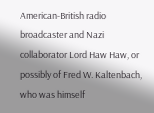American-British radio broadcaster and Nazi collaborator Lord Haw Haw, or possibly of Fred W. Kaltenbach, who was himself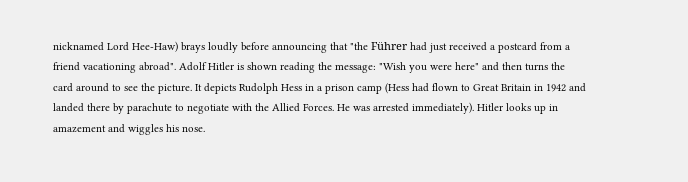nicknamed Lord Hee-Haw) brays loudly before announcing that "the Führer had just received a postcard from a friend vacationing abroad". Adolf Hitler is shown reading the message: "Wish you were here" and then turns the card around to see the picture. It depicts Rudolph Hess in a prison camp (Hess had flown to Great Britain in 1942 and landed there by parachute to negotiate with the Allied Forces. He was arrested immediately). Hitler looks up in amazement and wiggles his nose.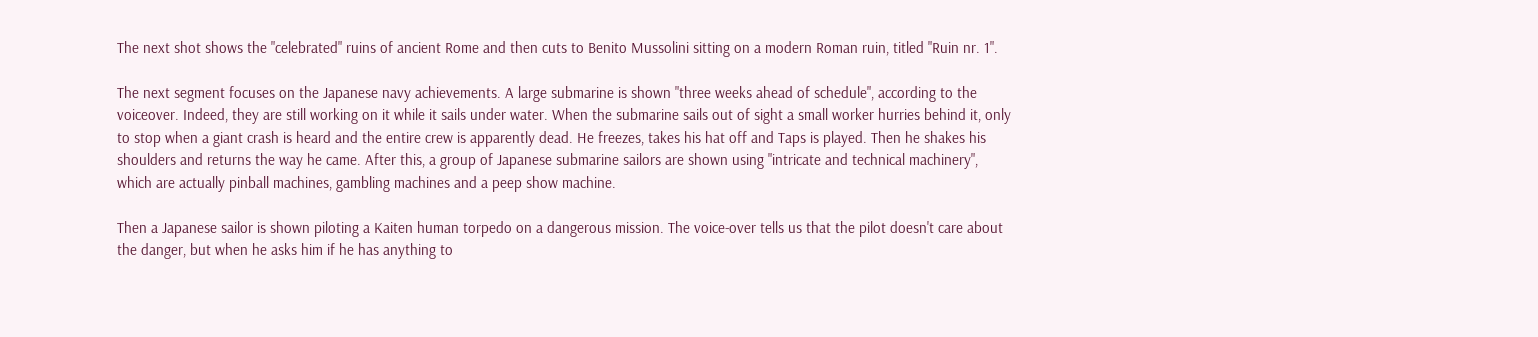The next shot shows the "celebrated" ruins of ancient Rome and then cuts to Benito Mussolini sitting on a modern Roman ruin, titled "Ruin nr. 1".

The next segment focuses on the Japanese navy achievements. A large submarine is shown "three weeks ahead of schedule", according to the voiceover. Indeed, they are still working on it while it sails under water. When the submarine sails out of sight a small worker hurries behind it, only to stop when a giant crash is heard and the entire crew is apparently dead. He freezes, takes his hat off and Taps is played. Then he shakes his shoulders and returns the way he came. After this, a group of Japanese submarine sailors are shown using "intricate and technical machinery", which are actually pinball machines, gambling machines and a peep show machine.

Then a Japanese sailor is shown piloting a Kaiten human torpedo on a dangerous mission. The voice-over tells us that the pilot doesn't care about the danger, but when he asks him if he has anything to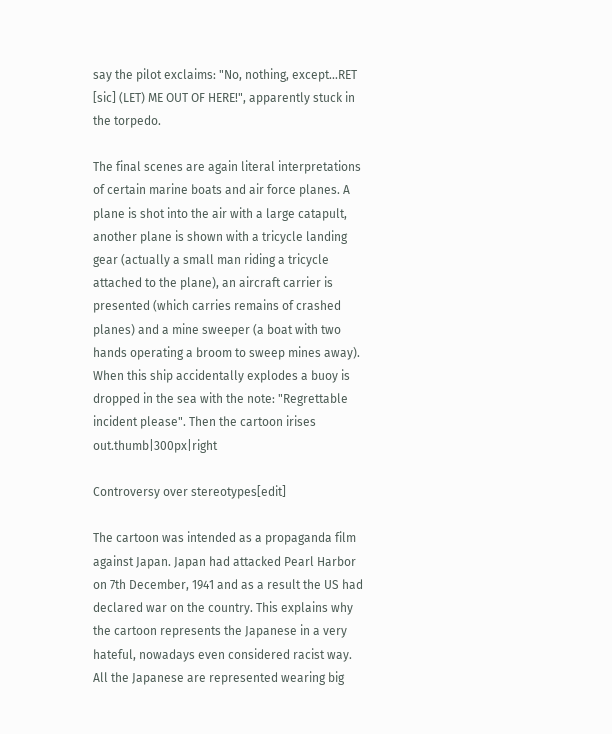say the pilot exclaims: "No, nothing, except...RET [sic] (LET) ME OUT OF HERE!", apparently stuck in the torpedo.

The final scenes are again literal interpretations of certain marine boats and air force planes. A plane is shot into the air with a large catapult, another plane is shown with a tricycle landing gear (actually a small man riding a tricycle attached to the plane), an aircraft carrier is presented (which carries remains of crashed planes) and a mine sweeper (a boat with two hands operating a broom to sweep mines away). When this ship accidentally explodes a buoy is dropped in the sea with the note: "Regrettable incident please". Then the cartoon irises out.thumb|300px|right

Controversy over stereotypes[edit]

The cartoon was intended as a propaganda film against Japan. Japan had attacked Pearl Harbor on 7th December, 1941 and as a result the US had declared war on the country. This explains why the cartoon represents the Japanese in a very hateful, nowadays even considered racist way. All the Japanese are represented wearing big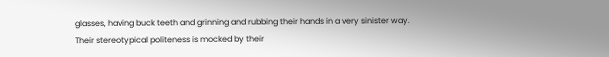glasses, having buck teeth and grinning and rubbing their hands in a very sinister way. Their stereotypical politeness is mocked by their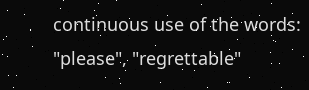continuous use of the words: "please", "regrettable"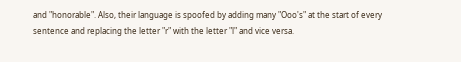and "honorable". Also, their language is spoofed by adding many "Ooo's" at the start of every sentence and replacing the letter "r" with the letter "l" and vice versa.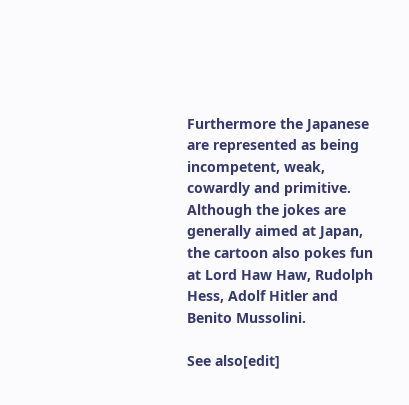Furthermore the Japanese are represented as being incompetent, weak, cowardly and primitive. Although the jokes are generally aimed at Japan, the cartoon also pokes fun at Lord Haw Haw, Rudolph Hess, Adolf Hitler and Benito Mussolini.

See also[edit]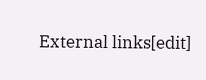External links[edit]